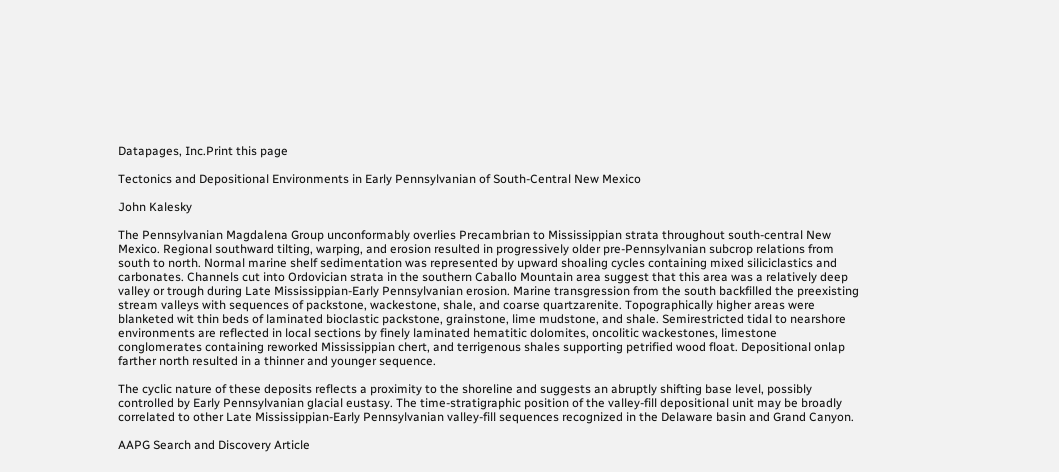Datapages, Inc.Print this page

Tectonics and Depositional Environments in Early Pennsylvanian of South-Central New Mexico

John Kalesky

The Pennsylvanian Magdalena Group unconformably overlies Precambrian to Mississippian strata throughout south-central New Mexico. Regional southward tilting, warping, and erosion resulted in progressively older pre-Pennsylvanian subcrop relations from south to north. Normal marine shelf sedimentation was represented by upward shoaling cycles containing mixed siliciclastics and carbonates. Channels cut into Ordovician strata in the southern Caballo Mountain area suggest that this area was a relatively deep valley or trough during Late Mississippian-Early Pennsylvanian erosion. Marine transgression from the south backfilled the preexisting stream valleys with sequences of packstone, wackestone, shale, and coarse quartzarenite. Topographically higher areas were blanketed wit thin beds of laminated bioclastic packstone, grainstone, lime mudstone, and shale. Semirestricted tidal to nearshore environments are reflected in local sections by finely laminated hematitic dolomites, oncolitic wackestones, limestone conglomerates containing reworked Mississippian chert, and terrigenous shales supporting petrified wood float. Depositional onlap farther north resulted in a thinner and younger sequence.

The cyclic nature of these deposits reflects a proximity to the shoreline and suggests an abruptly shifting base level, possibly controlled by Early Pennsylvanian glacial eustasy. The time-stratigraphic position of the valley-fill depositional unit may be broadly correlated to other Late Mississippian-Early Pennsylvanian valley-fill sequences recognized in the Delaware basin and Grand Canyon.

AAPG Search and Discovery Article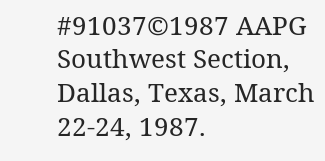#91037©1987 AAPG Southwest Section, Dallas, Texas, March 22-24, 1987.